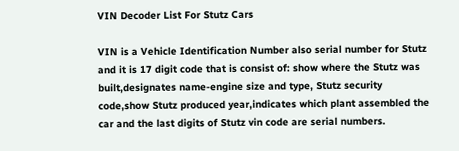VIN Decoder List For Stutz Cars

VIN is a Vehicle Identification Number also serial number for Stutz and it is 17 digit code that is consist of: show where the Stutz was built,designates name-engine size and type, Stutz security code,show Stutz produced year,indicates which plant assembled the car and the last digits of Stutz vin code are serial numbers.